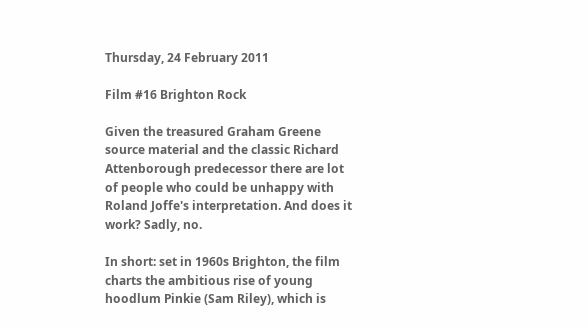Thursday, 24 February 2011

Film #16 Brighton Rock

Given the treasured Graham Greene source material and the classic Richard Attenborough predecessor there are lot of people who could be unhappy with Roland Joffe's interpretation. And does it work? Sadly, no.

In short: set in 1960s Brighton, the film charts the ambitious rise of young hoodlum Pinkie (Sam Riley), which is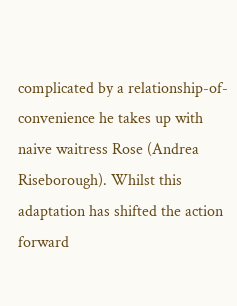complicated by a relationship-of-convenience he takes up with naive waitress Rose (Andrea Riseborough). Whilst this adaptation has shifted the action forward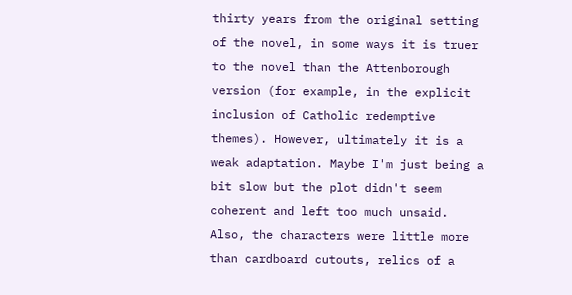thirty years from the original setting of the novel, in some ways it is truer to the novel than the Attenborough version (for example, in the explicit inclusion of Catholic redemptive themes). However, ultimately it is a weak adaptation. Maybe I'm just being a bit slow but the plot didn't seem coherent and left too much unsaid. Also, the characters were little more than cardboard cutouts, relics of a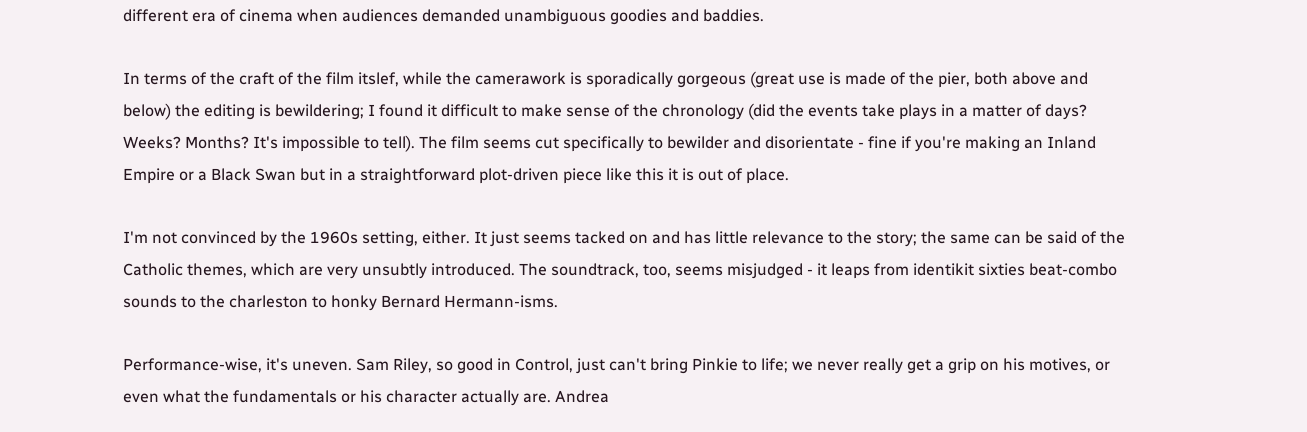different era of cinema when audiences demanded unambiguous goodies and baddies.

In terms of the craft of the film itslef, while the camerawork is sporadically gorgeous (great use is made of the pier, both above and below) the editing is bewildering; I found it difficult to make sense of the chronology (did the events take plays in a matter of days? Weeks? Months? It's impossible to tell). The film seems cut specifically to bewilder and disorientate - fine if you're making an Inland Empire or a Black Swan but in a straightforward plot-driven piece like this it is out of place.

I'm not convinced by the 1960s setting, either. It just seems tacked on and has little relevance to the story; the same can be said of the Catholic themes, which are very unsubtly introduced. The soundtrack, too, seems misjudged - it leaps from identikit sixties beat-combo sounds to the charleston to honky Bernard Hermann-isms.

Performance-wise, it's uneven. Sam Riley, so good in Control, just can't bring Pinkie to life; we never really get a grip on his motives, or even what the fundamentals or his character actually are. Andrea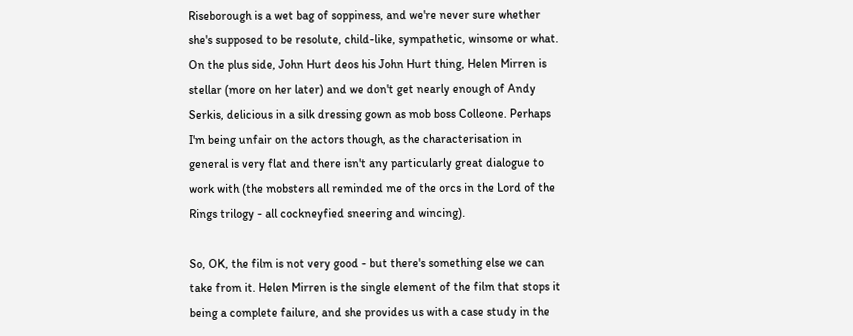Riseborough is a wet bag of soppiness, and we're never sure whether she's supposed to be resolute, child-like, sympathetic, winsome or what. On the plus side, John Hurt deos his John Hurt thing, Helen Mirren is stellar (more on her later) and we don't get nearly enough of Andy Serkis, delicious in a silk dressing gown as mob boss Colleone. Perhaps I'm being unfair on the actors though, as the characterisation in general is very flat and there isn't any particularly great dialogue to work with (the mobsters all reminded me of the orcs in the Lord of the Rings trilogy - all cockneyfied sneering and wincing).

So, OK, the film is not very good - but there's something else we can take from it. Helen Mirren is the single element of the film that stops it being a complete failure, and she provides us with a case study in the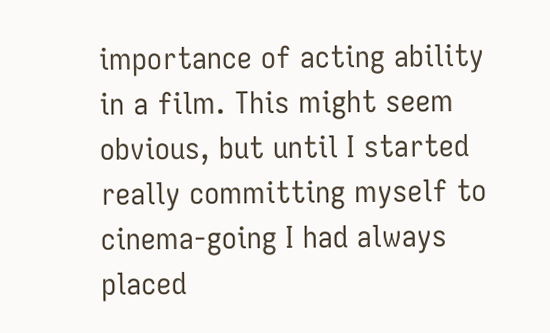importance of acting ability in a film. This might seem obvious, but until I started really committing myself to cinema-going I had always placed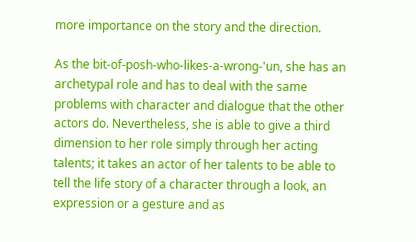more importance on the story and the direction.

As the bit-of-posh-who-likes-a-wrong-'un, she has an archetypal role and has to deal with the same problems with character and dialogue that the other actors do. Nevertheless, she is able to give a third dimension to her role simply through her acting talents; it takes an actor of her talents to be able to tell the life story of a character through a look, an expression or a gesture and as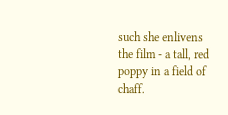such she enlivens the film - a tall, red poppy in a field of chaff.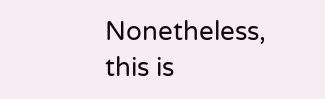Nonetheless, this is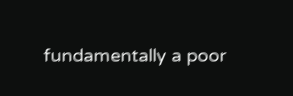fundamentally a poor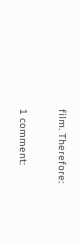film. Therefore:


1 comment: